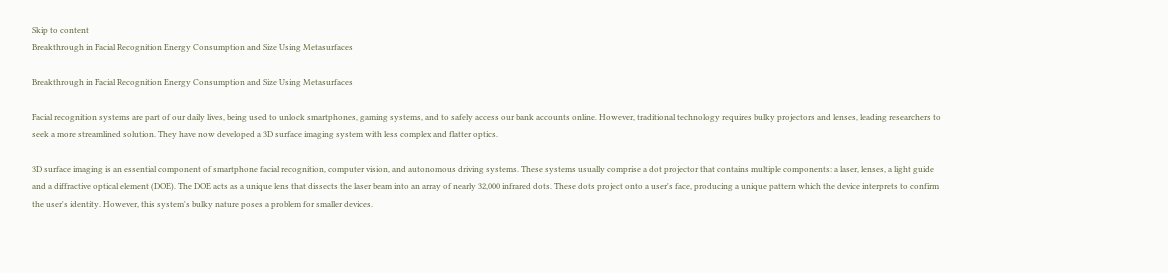Skip to content
Breakthrough in Facial Recognition Energy Consumption and Size Using Metasurfaces

Breakthrough in Facial Recognition Energy Consumption and Size Using Metasurfaces

Facial recognition systems are part of our daily lives, being used to unlock smartphones, gaming systems, and to safely access our bank accounts online. However, traditional technology requires bulky projectors and lenses, leading researchers to seek a more streamlined solution. They have now developed a 3D surface imaging system with less complex and flatter optics.

3D surface imaging is an essential component of smartphone facial recognition, computer vision, and autonomous driving systems. These systems usually comprise a dot projector that contains multiple components: a laser, lenses, a light guide and a diffractive optical element (DOE). The DOE acts as a unique lens that dissects the laser beam into an array of nearly 32,000 infrared dots. These dots project onto a user's face, producing a unique pattern which the device interprets to confirm the user's identity. However, this system's bulky nature poses a problem for smaller devices.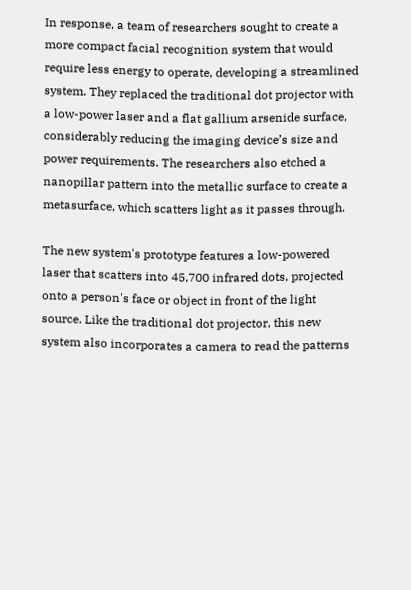In response, a team of researchers sought to create a more compact facial recognition system that would require less energy to operate, developing a streamlined system. They replaced the traditional dot projector with a low-power laser and a flat gallium arsenide surface, considerably reducing the imaging device’s size and power requirements. The researchers also etched a nanopillar pattern into the metallic surface to create a metasurface, which scatters light as it passes through.

The new system's prototype features a low-powered laser that scatters into 45,700 infrared dots, projected onto a person's face or object in front of the light source. Like the traditional dot projector, this new system also incorporates a camera to read the patterns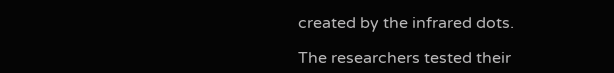created by the infrared dots.

The researchers tested their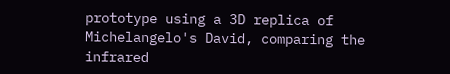prototype using a 3D replica of Michelangelo's David, comparing the infrared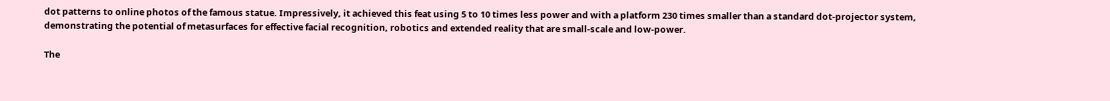dot patterns to online photos of the famous statue. Impressively, it achieved this feat using 5 to 10 times less power and with a platform 230 times smaller than a standard dot-projector system, demonstrating the potential of metasurfaces for effective facial recognition, robotics and extended reality that are small-scale and low-power.

The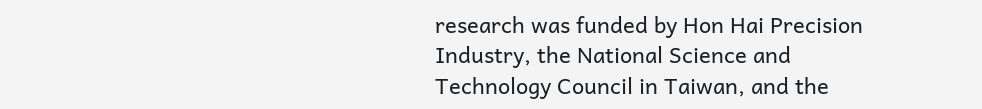research was funded by Hon Hai Precision Industry, the National Science and Technology Council in Taiwan, and the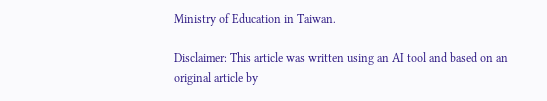Ministry of Education in Taiwan.

Disclaimer: This article was written using an AI tool and based on an original article by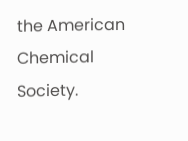the American Chemical Society.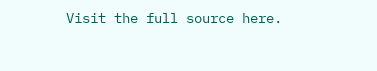Visit the full source here.